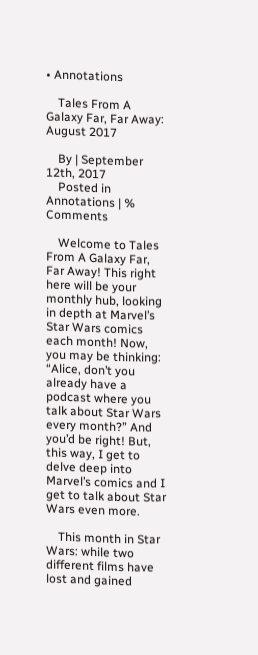• Annotations

    Tales From A Galaxy Far, Far Away: August 2017

    By | September 12th, 2017
    Posted in Annotations | % Comments

    Welcome to Tales From A Galaxy Far, Far Away! This right here will be your monthly hub, looking in depth at Marvel’s Star Wars comics each month! Now, you may be thinking: “Alice, don’t you already have a podcast where you talk about Star Wars every month?” And you’d be right! But, this way, I get to delve deep into Marvel’s comics and I get to talk about Star Wars even more.

    This month in Star Wars: while two different films have lost and gained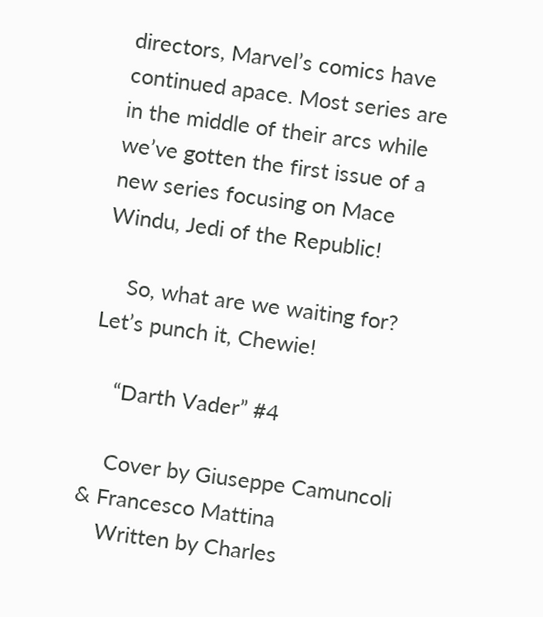directors, Marvel’s comics have continued apace. Most series are in the middle of their arcs while we’ve gotten the first issue of a new series focusing on Mace Windu, Jedi of the Republic!

    So, what are we waiting for? Let’s punch it, Chewie!

    “Darth Vader” #4

    Cover by Giuseppe Camuncoli & Francesco Mattina
    Written by Charles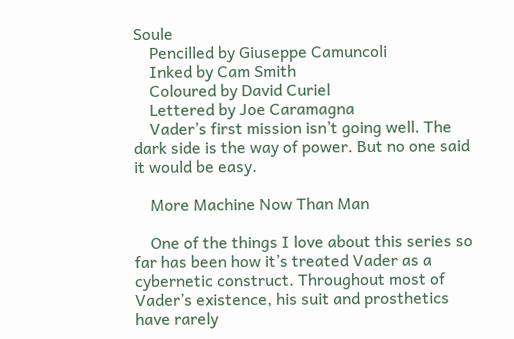Soule
    Pencilled by Giuseppe Camuncoli
    Inked by Cam Smith
    Coloured by David Curiel
    Lettered by Joe Caramagna
    Vader’s first mission isn’t going well. The dark side is the way of power. But no one said it would be easy.

    More Machine Now Than Man

    One of the things I love about this series so far has been how it’s treated Vader as a cybernetic construct. Throughout most of Vader’s existence, his suit and prosthetics have rarely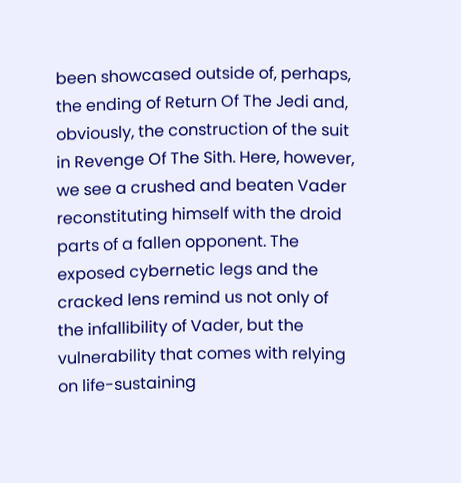been showcased outside of, perhaps, the ending of Return Of The Jedi and, obviously, the construction of the suit in Revenge Of The Sith. Here, however, we see a crushed and beaten Vader reconstituting himself with the droid parts of a fallen opponent. The exposed cybernetic legs and the cracked lens remind us not only of the infallibility of Vader, but the vulnerability that comes with relying on life-sustaining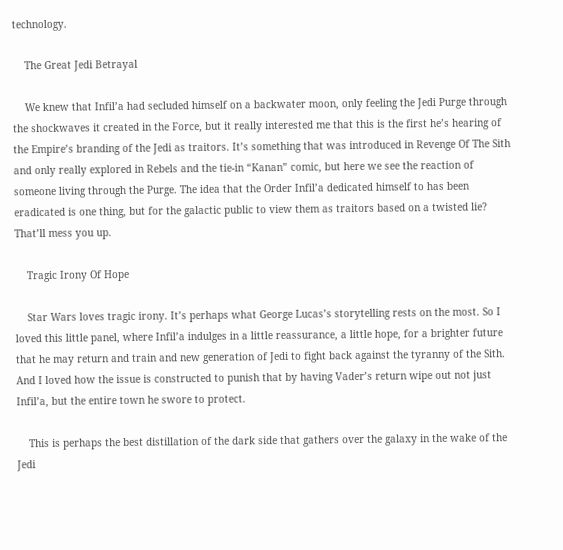technology.

    The Great Jedi Betrayal

    We knew that Infil’a had secluded himself on a backwater moon, only feeling the Jedi Purge through the shockwaves it created in the Force, but it really interested me that this is the first he’s hearing of the Empire’s branding of the Jedi as traitors. It’s something that was introduced in Revenge Of The Sith and only really explored in Rebels and the tie-in “Kanan” comic, but here we see the reaction of someone living through the Purge. The idea that the Order Infil’a dedicated himself to has been eradicated is one thing, but for the galactic public to view them as traitors based on a twisted lie? That’ll mess you up.

    Tragic Irony Of Hope

    Star Wars loves tragic irony. It’s perhaps what George Lucas’s storytelling rests on the most. So I loved this little panel, where Infil’a indulges in a little reassurance, a little hope, for a brighter future that he may return and train and new generation of Jedi to fight back against the tyranny of the Sith. And I loved how the issue is constructed to punish that by having Vader’s return wipe out not just Infil’a, but the entire town he swore to protect.

    This is perhaps the best distillation of the dark side that gathers over the galaxy in the wake of the Jedi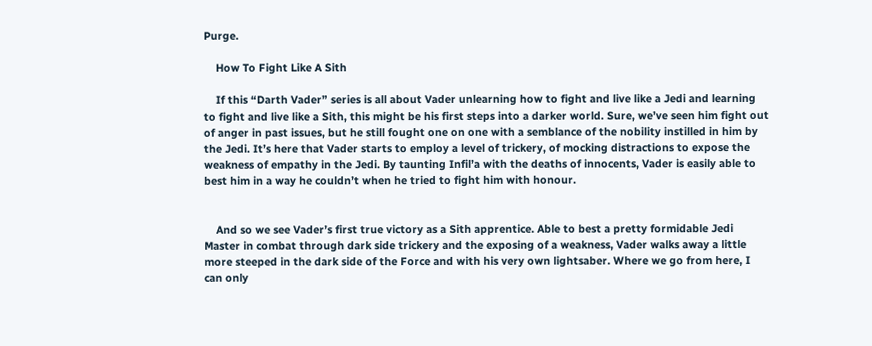Purge.

    How To Fight Like A Sith

    If this “Darth Vader” series is all about Vader unlearning how to fight and live like a Jedi and learning to fight and live like a Sith, this might be his first steps into a darker world. Sure, we’ve seen him fight out of anger in past issues, but he still fought one on one with a semblance of the nobility instilled in him by the Jedi. It’s here that Vader starts to employ a level of trickery, of mocking distractions to expose the weakness of empathy in the Jedi. By taunting Infil’a with the deaths of innocents, Vader is easily able to best him in a way he couldn’t when he tried to fight him with honour.


    And so we see Vader’s first true victory as a Sith apprentice. Able to best a pretty formidable Jedi Master in combat through dark side trickery and the exposing of a weakness, Vader walks away a little more steeped in the dark side of the Force and with his very own lightsaber. Where we go from here, I can only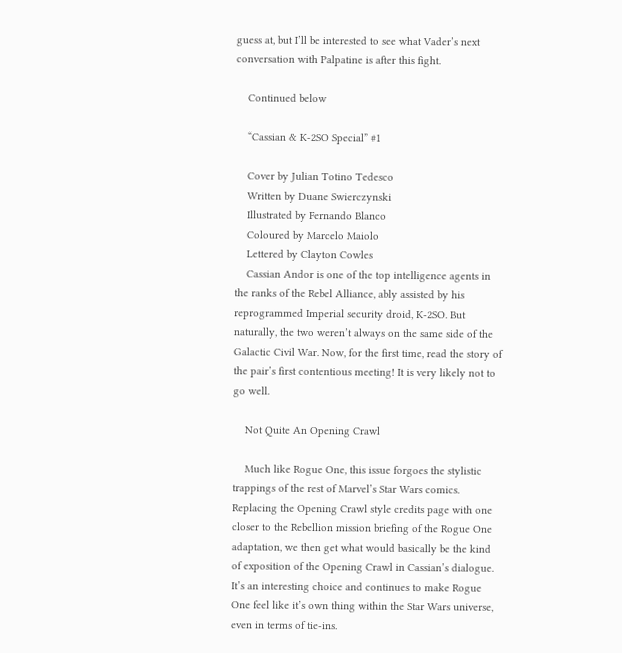guess at, but I’ll be interested to see what Vader’s next conversation with Palpatine is after this fight.

    Continued below

    “Cassian & K-2SO Special” #1

    Cover by Julian Totino Tedesco
    Written by Duane Swierczynski
    Illustrated by Fernando Blanco
    Coloured by Marcelo Maiolo
    Lettered by Clayton Cowles
    Cassian Andor is one of the top intelligence agents in the ranks of the Rebel Alliance, ably assisted by his reprogrammed Imperial security droid, K-2SO. But naturally, the two weren’t always on the same side of the Galactic Civil War. Now, for the first time, read the story of the pair’s first contentious meeting! It is very likely not to go well.

    Not Quite An Opening Crawl

    Much like Rogue One, this issue forgoes the stylistic trappings of the rest of Marvel’s Star Wars comics. Replacing the Opening Crawl style credits page with one closer to the Rebellion mission briefing of the Rogue One adaptation, we then get what would basically be the kind of exposition of the Opening Crawl in Cassian’s dialogue. It’s an interesting choice and continues to make Rogue One feel like it’s own thing within the Star Wars universe, even in terms of tie-ins.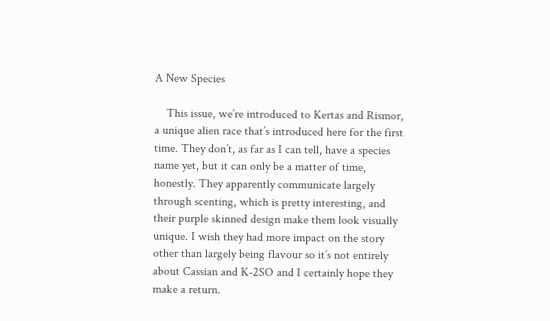A New Species

    This issue, we’re introduced to Kertas and Rismor, a unique alien race that’s introduced here for the first time. They don’t, as far as I can tell, have a species name yet, but it can only be a matter of time, honestly. They apparently communicate largely through scenting, which is pretty interesting, and their purple skinned design make them look visually unique. I wish they had more impact on the story other than largely being flavour so it’s not entirely about Cassian and K-2SO and I certainly hope they make a return.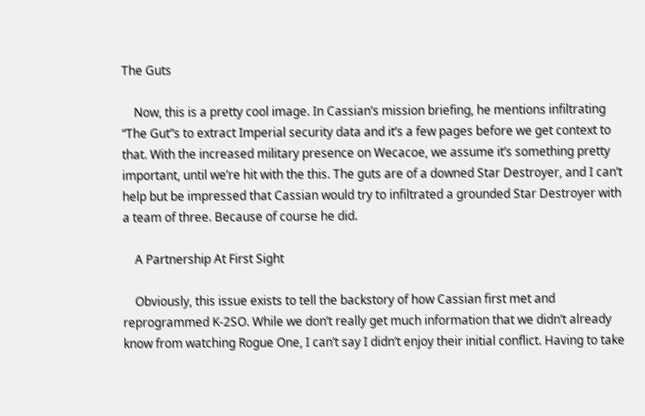The Guts

    Now, this is a pretty cool image. In Cassian’s mission briefing, he mentions infiltrating “The Gut”s to extract Imperial security data and it’s a few pages before we get context to that. With the increased military presence on Wecacoe, we assume it’s something pretty important, until we’re hit with the this. The guts are of a downed Star Destroyer, and I can’t help but be impressed that Cassian would try to infiltrated a grounded Star Destroyer with a team of three. Because of course he did.

    A Partnership At First Sight

    Obviously, this issue exists to tell the backstory of how Cassian first met and reprogrammed K-2SO. While we don’t really get much information that we didn’t already know from watching Rogue One, I can’t say I didn’t enjoy their initial conflict. Having to take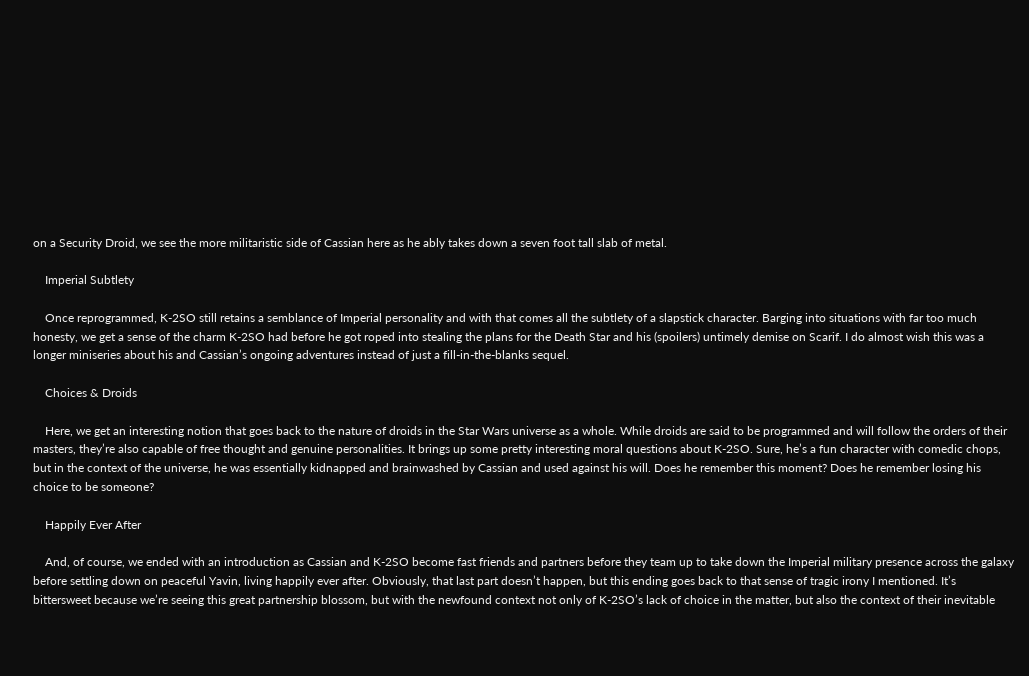on a Security Droid, we see the more militaristic side of Cassian here as he ably takes down a seven foot tall slab of metal.

    Imperial Subtlety

    Once reprogrammed, K-2SO still retains a semblance of Imperial personality and with that comes all the subtlety of a slapstick character. Barging into situations with far too much honesty, we get a sense of the charm K-2SO had before he got roped into stealing the plans for the Death Star and his (spoilers) untimely demise on Scarif. I do almost wish this was a longer miniseries about his and Cassian’s ongoing adventures instead of just a fill-in-the-blanks sequel.

    Choices & Droids

    Here, we get an interesting notion that goes back to the nature of droids in the Star Wars universe as a whole. While droids are said to be programmed and will follow the orders of their masters, they’re also capable of free thought and genuine personalities. It brings up some pretty interesting moral questions about K-2SO. Sure, he’s a fun character with comedic chops, but in the context of the universe, he was essentially kidnapped and brainwashed by Cassian and used against his will. Does he remember this moment? Does he remember losing his choice to be someone?

    Happily Ever After

    And, of course, we ended with an introduction as Cassian and K-2SO become fast friends and partners before they team up to take down the Imperial military presence across the galaxy before settling down on peaceful Yavin, living happily ever after. Obviously, that last part doesn’t happen, but this ending goes back to that sense of tragic irony I mentioned. It’s bittersweet because we’re seeing this great partnership blossom, but with the newfound context not only of K-2SO’s lack of choice in the matter, but also the context of their inevitable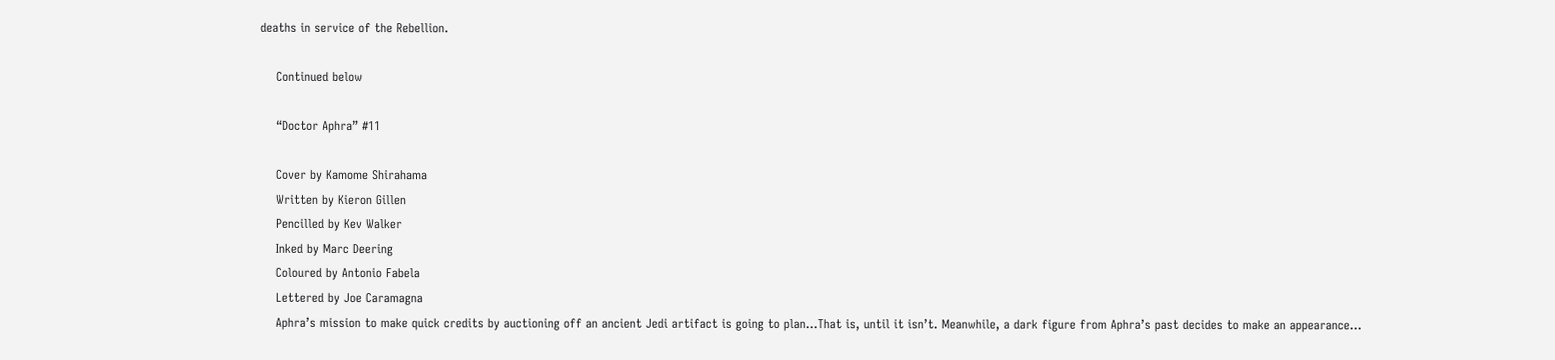deaths in service of the Rebellion.

    Continued below

    “Doctor Aphra” #11

    Cover by Kamome Shirahama
    Written by Kieron Gillen
    Pencilled by Kev Walker
    Inked by Marc Deering
    Coloured by Antonio Fabela
    Lettered by Joe Caramagna
    Aphra’s mission to make quick credits by auctioning off an ancient Jedi artifact is going to plan…That is, until it isn’t. Meanwhile, a dark figure from Aphra’s past decides to make an appearance…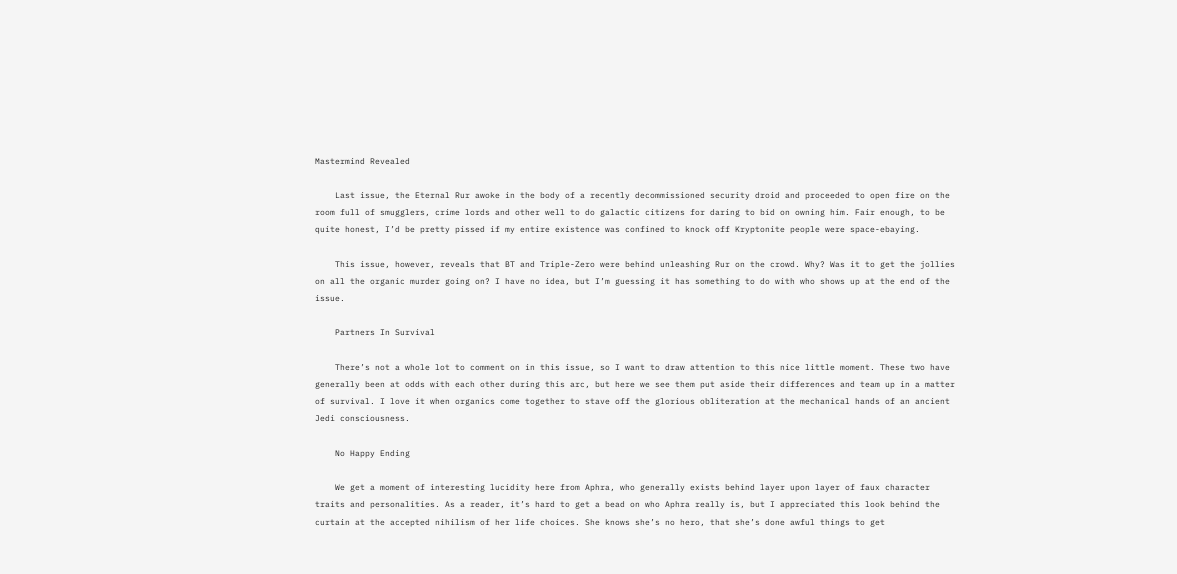Mastermind Revealed

    Last issue, the Eternal Rur awoke in the body of a recently decommissioned security droid and proceeded to open fire on the room full of smugglers, crime lords and other well to do galactic citizens for daring to bid on owning him. Fair enough, to be quite honest, I’d be pretty pissed if my entire existence was confined to knock off Kryptonite people were space-ebaying.

    This issue, however, reveals that BT and Triple-Zero were behind unleashing Rur on the crowd. Why? Was it to get the jollies on all the organic murder going on? I have no idea, but I’m guessing it has something to do with who shows up at the end of the issue.

    Partners In Survival

    There’s not a whole lot to comment on in this issue, so I want to draw attention to this nice little moment. These two have generally been at odds with each other during this arc, but here we see them put aside their differences and team up in a matter of survival. I love it when organics come together to stave off the glorious obliteration at the mechanical hands of an ancient Jedi consciousness.

    No Happy Ending

    We get a moment of interesting lucidity here from Aphra, who generally exists behind layer upon layer of faux character traits and personalities. As a reader, it’s hard to get a bead on who Aphra really is, but I appreciated this look behind the curtain at the accepted nihilism of her life choices. She knows she’s no hero, that she’s done awful things to get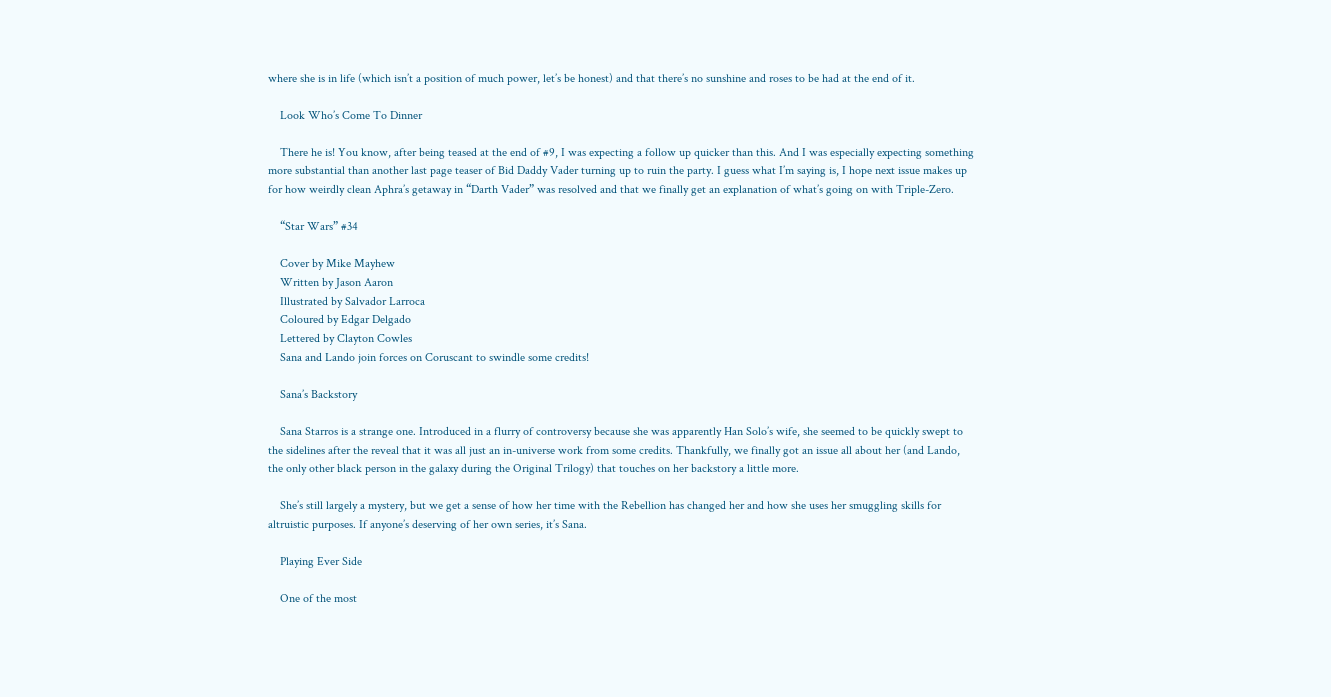where she is in life (which isn’t a position of much power, let’s be honest) and that there’s no sunshine and roses to be had at the end of it.

    Look Who’s Come To Dinner

    There he is! You know, after being teased at the end of #9, I was expecting a follow up quicker than this. And I was especially expecting something more substantial than another last page teaser of Bid Daddy Vader turning up to ruin the party. I guess what I’m saying is, I hope next issue makes up for how weirdly clean Aphra’s getaway in “Darth Vader” was resolved and that we finally get an explanation of what’s going on with Triple-Zero.

    “Star Wars” #34

    Cover by Mike Mayhew
    Written by Jason Aaron
    Illustrated by Salvador Larroca
    Coloured by Edgar Delgado
    Lettered by Clayton Cowles
    Sana and Lando join forces on Coruscant to swindle some credits!

    Sana’s Backstory

    Sana Starros is a strange one. Introduced in a flurry of controversy because she was apparently Han Solo’s wife, she seemed to be quickly swept to the sidelines after the reveal that it was all just an in-universe work from some credits. Thankfully, we finally got an issue all about her (and Lando, the only other black person in the galaxy during the Original Trilogy) that touches on her backstory a little more.

    She’s still largely a mystery, but we get a sense of how her time with the Rebellion has changed her and how she uses her smuggling skills for altruistic purposes. If anyone’s deserving of her own series, it’s Sana.

    Playing Ever Side

    One of the most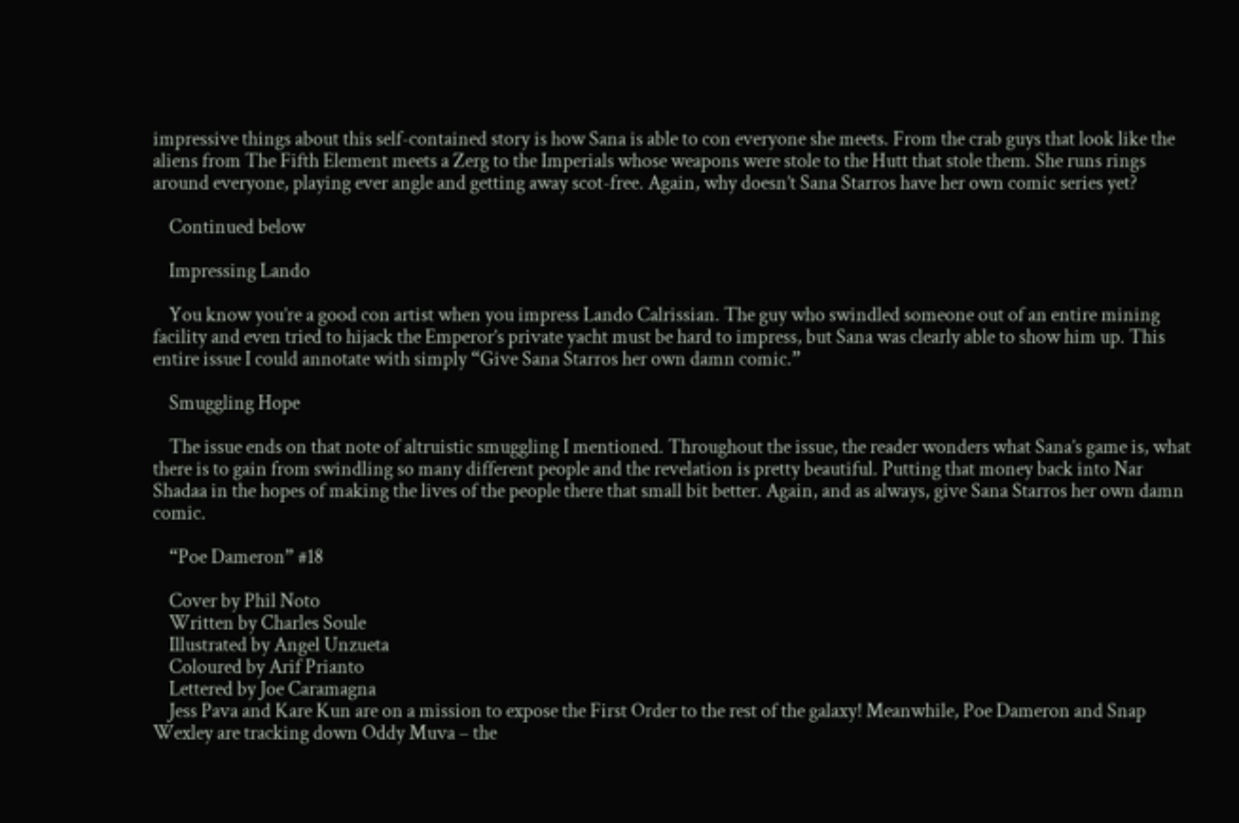impressive things about this self-contained story is how Sana is able to con everyone she meets. From the crab guys that look like the aliens from The Fifth Element meets a Zerg to the Imperials whose weapons were stole to the Hutt that stole them. She runs rings around everyone, playing ever angle and getting away scot-free. Again, why doesn’t Sana Starros have her own comic series yet?

    Continued below

    Impressing Lando

    You know you’re a good con artist when you impress Lando Calrissian. The guy who swindled someone out of an entire mining facility and even tried to hijack the Emperor’s private yacht must be hard to impress, but Sana was clearly able to show him up. This entire issue I could annotate with simply “Give Sana Starros her own damn comic.”

    Smuggling Hope

    The issue ends on that note of altruistic smuggling I mentioned. Throughout the issue, the reader wonders what Sana’s game is, what there is to gain from swindling so many different people and the revelation is pretty beautiful. Putting that money back into Nar Shadaa in the hopes of making the lives of the people there that small bit better. Again, and as always, give Sana Starros her own damn comic.

    “Poe Dameron” #18

    Cover by Phil Noto
    Written by Charles Soule
    Illustrated by Angel Unzueta
    Coloured by Arif Prianto
    Lettered by Joe Caramagna
    Jess Pava and Kare Kun are on a mission to expose the First Order to the rest of the galaxy! Meanwhile, Poe Dameron and Snap Wexley are tracking down Oddy Muva – the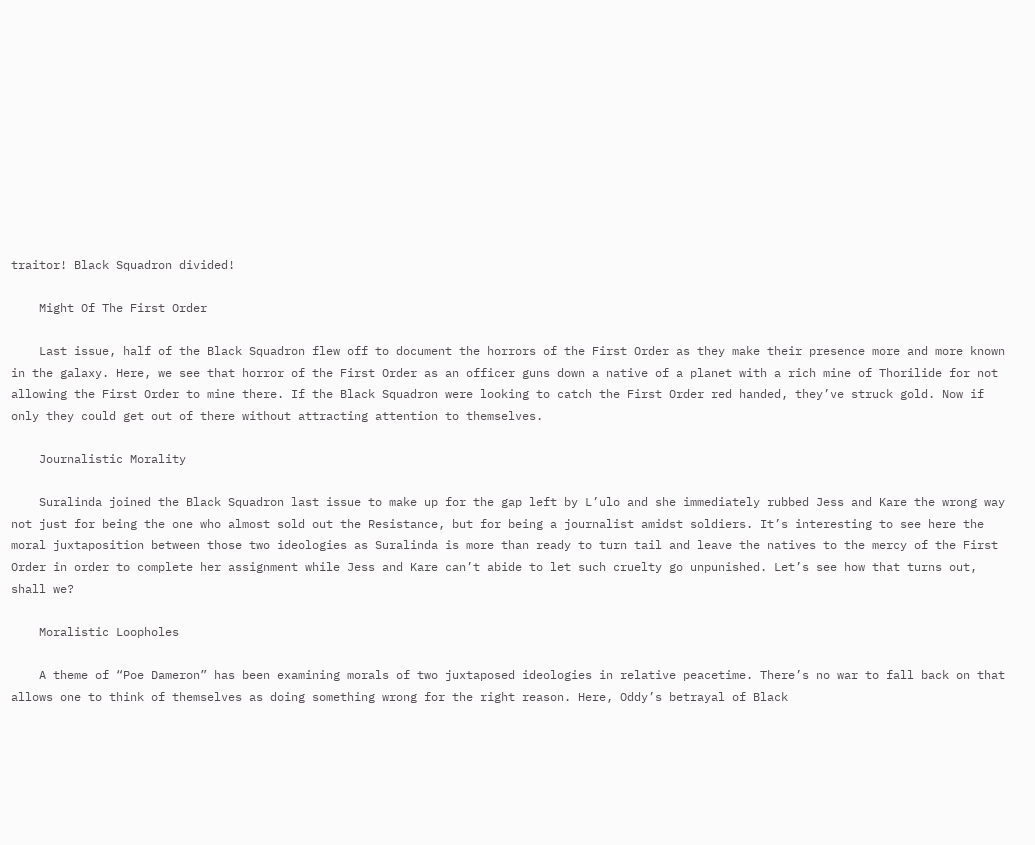traitor! Black Squadron divided!

    Might Of The First Order

    Last issue, half of the Black Squadron flew off to document the horrors of the First Order as they make their presence more and more known in the galaxy. Here, we see that horror of the First Order as an officer guns down a native of a planet with a rich mine of Thorilide for not allowing the First Order to mine there. If the Black Squadron were looking to catch the First Order red handed, they’ve struck gold. Now if only they could get out of there without attracting attention to themselves.

    Journalistic Morality

    Suralinda joined the Black Squadron last issue to make up for the gap left by L’ulo and she immediately rubbed Jess and Kare the wrong way not just for being the one who almost sold out the Resistance, but for being a journalist amidst soldiers. It’s interesting to see here the moral juxtaposition between those two ideologies as Suralinda is more than ready to turn tail and leave the natives to the mercy of the First Order in order to complete her assignment while Jess and Kare can’t abide to let such cruelty go unpunished. Let’s see how that turns out, shall we?

    Moralistic Loopholes

    A theme of “Poe Dameron” has been examining morals of two juxtaposed ideologies in relative peacetime. There’s no war to fall back on that allows one to think of themselves as doing something wrong for the right reason. Here, Oddy’s betrayal of Black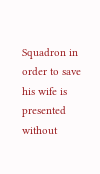Squadron in order to save his wife is presented without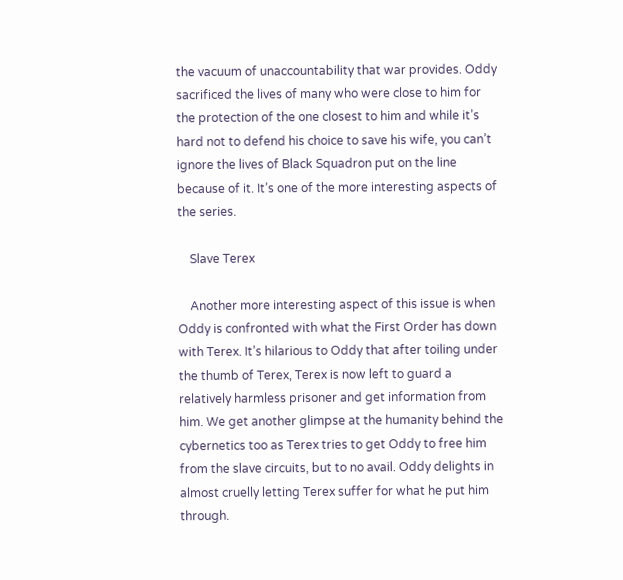the vacuum of unaccountability that war provides. Oddy sacrificed the lives of many who were close to him for the protection of the one closest to him and while it’s hard not to defend his choice to save his wife, you can’t ignore the lives of Black Squadron put on the line because of it. It’s one of the more interesting aspects of the series.

    Slave Terex

    Another more interesting aspect of this issue is when Oddy is confronted with what the First Order has down with Terex. It’s hilarious to Oddy that after toiling under the thumb of Terex, Terex is now left to guard a relatively harmless prisoner and get information from him. We get another glimpse at the humanity behind the cybernetics too as Terex tries to get Oddy to free him from the slave circuits, but to no avail. Oddy delights in almost cruelly letting Terex suffer for what he put him through.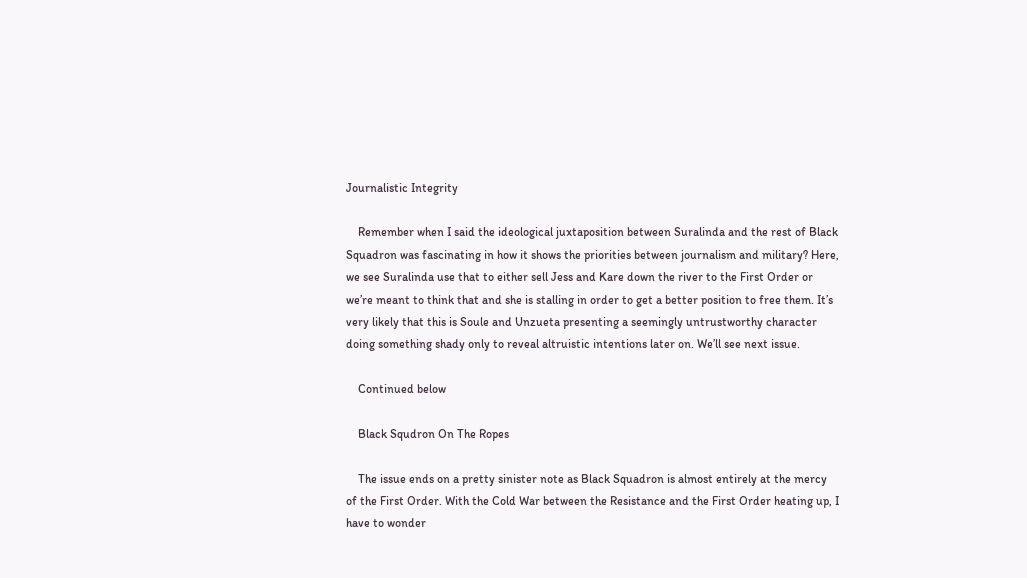Journalistic Integrity

    Remember when I said the ideological juxtaposition between Suralinda and the rest of Black Squadron was fascinating in how it shows the priorities between journalism and military? Here, we see Suralinda use that to either sell Jess and Kare down the river to the First Order or we’re meant to think that and she is stalling in order to get a better position to free them. It’s very likely that this is Soule and Unzueta presenting a seemingly untrustworthy character doing something shady only to reveal altruistic intentions later on. We’ll see next issue.

    Continued below

    Black Squdron On The Ropes

    The issue ends on a pretty sinister note as Black Squadron is almost entirely at the mercy of the First Order. With the Cold War between the Resistance and the First Order heating up, I have to wonder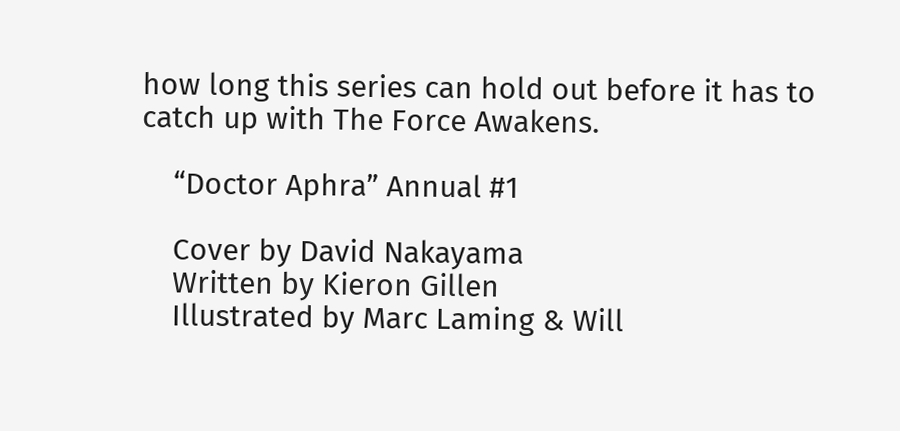how long this series can hold out before it has to catch up with The Force Awakens.

    “Doctor Aphra” Annual #1

    Cover by David Nakayama
    Written by Kieron Gillen
    Illustrated by Marc Laming & Will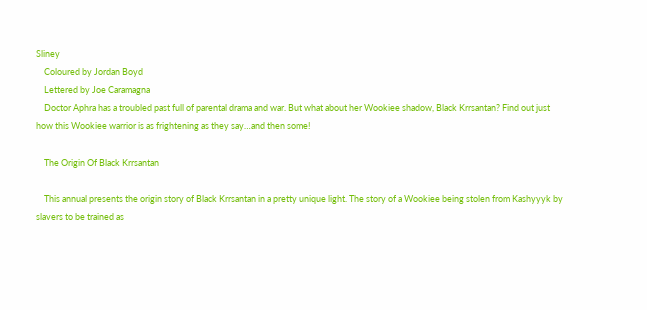Sliney
    Coloured by Jordan Boyd
    Lettered by Joe Caramagna
    Doctor Aphra has a troubled past full of parental drama and war. But what about her Wookiee shadow, Black Krrsantan? Find out just how this Wookiee warrior is as frightening as they say…and then some!

    The Origin Of Black Krrsantan

    This annual presents the origin story of Black Krrsantan in a pretty unique light. The story of a Wookiee being stolen from Kashyyyk by slavers to be trained as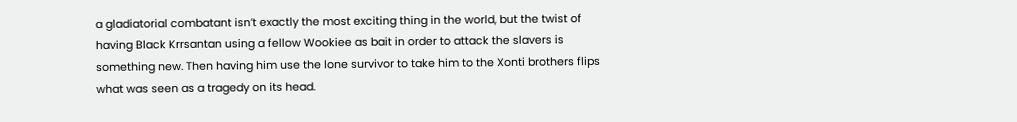a gladiatorial combatant isn’t exactly the most exciting thing in the world, but the twist of having Black Krrsantan using a fellow Wookiee as bait in order to attack the slavers is something new. Then having him use the lone survivor to take him to the Xonti brothers flips what was seen as a tragedy on its head.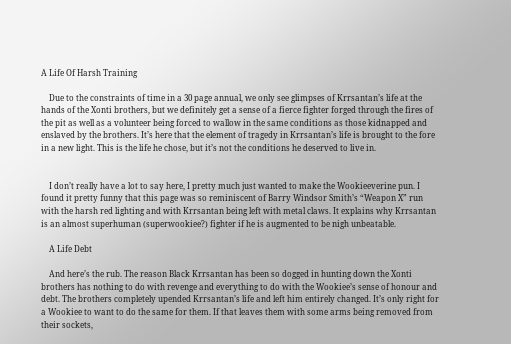A Life Of Harsh Training

    Due to the constraints of time in a 30 page annual, we only see glimpses of Krrsantan’s life at the hands of the Xonti brothers, but we definitely get a sense of a fierce fighter forged through the fires of the pit as well as a volunteer being forced to wallow in the same conditions as those kidnapped and enslaved by the brothers. It’s here that the element of tragedy in Krrsantan’s life is brought to the fore in a new light. This is the life he chose, but it’s not the conditions he deserved to live in.


    I don’t really have a lot to say here, I pretty much just wanted to make the Wookieeverine pun. I found it pretty funny that this page was so reminiscent of Barry Windsor Smith’s “Weapon X” run with the harsh red lighting and with Krrsantan being left with metal claws. It explains why Krrsantan is an almost superhuman (superwookiee?) fighter if he is augmented to be nigh unbeatable.

    A Life Debt

    And here’s the rub. The reason Black Krrsantan has been so dogged in hunting down the Xonti brothers has nothing to do with revenge and everything to do with the Wookiee’s sense of honour and debt. The brothers completely upended Krrsantan’s life and left him entirely changed. It’s only right for a Wookiee to want to do the same for them. If that leaves them with some arms being removed from their sockets,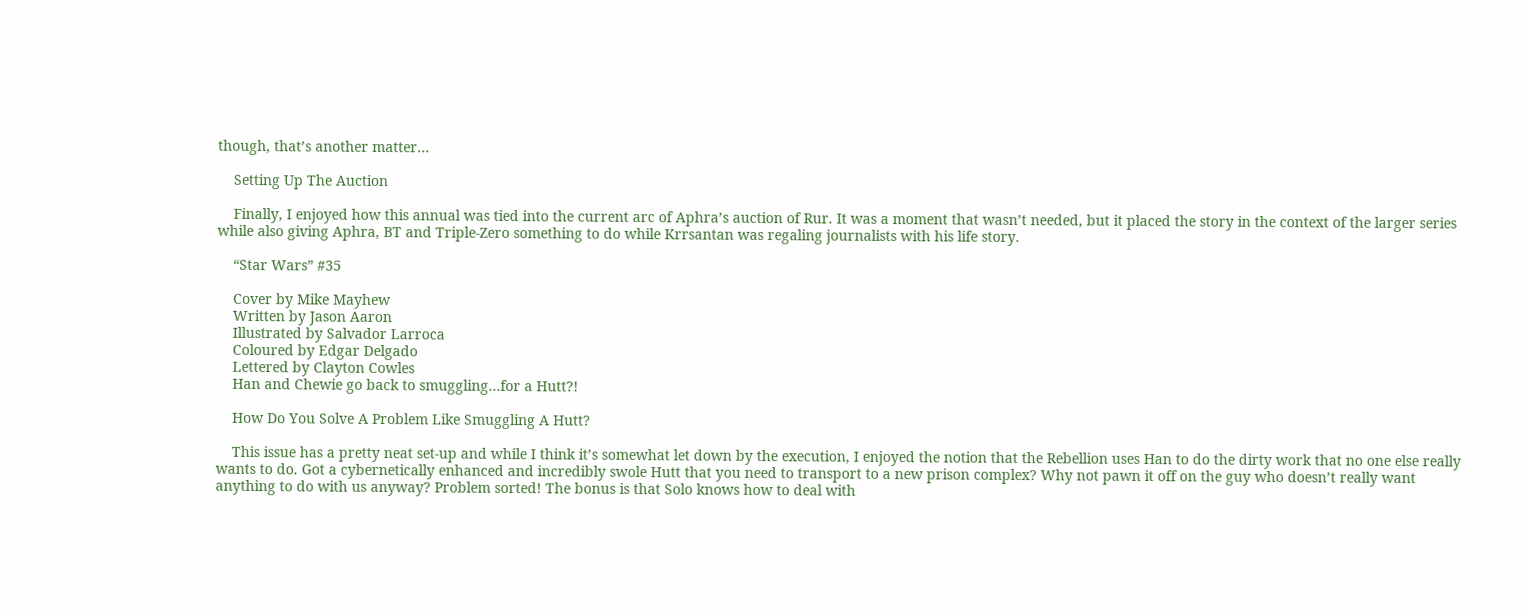though, that’s another matter…

    Setting Up The Auction

    Finally, I enjoyed how this annual was tied into the current arc of Aphra’s auction of Rur. It was a moment that wasn’t needed, but it placed the story in the context of the larger series while also giving Aphra, BT and Triple-Zero something to do while Krrsantan was regaling journalists with his life story.

    “Star Wars” #35

    Cover by Mike Mayhew
    Written by Jason Aaron
    Illustrated by Salvador Larroca
    Coloured by Edgar Delgado
    Lettered by Clayton Cowles
    Han and Chewie go back to smuggling…for a Hutt?!

    How Do You Solve A Problem Like Smuggling A Hutt?

    This issue has a pretty neat set-up and while I think it’s somewhat let down by the execution, I enjoyed the notion that the Rebellion uses Han to do the dirty work that no one else really wants to do. Got a cybernetically enhanced and incredibly swole Hutt that you need to transport to a new prison complex? Why not pawn it off on the guy who doesn’t really want anything to do with us anyway? Problem sorted! The bonus is that Solo knows how to deal with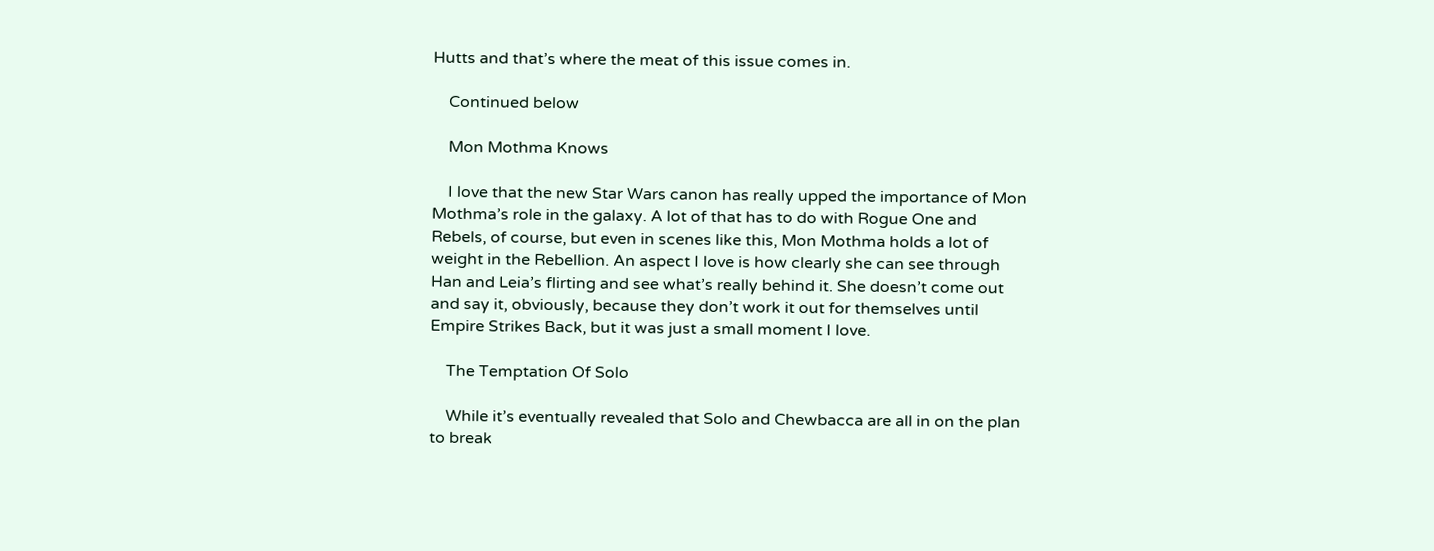Hutts and that’s where the meat of this issue comes in.

    Continued below

    Mon Mothma Knows

    I love that the new Star Wars canon has really upped the importance of Mon Mothma’s role in the galaxy. A lot of that has to do with Rogue One and Rebels, of course, but even in scenes like this, Mon Mothma holds a lot of weight in the Rebellion. An aspect I love is how clearly she can see through Han and Leia’s flirting and see what’s really behind it. She doesn’t come out and say it, obviously, because they don’t work it out for themselves until Empire Strikes Back, but it was just a small moment I love.

    The Temptation Of Solo

    While it’s eventually revealed that Solo and Chewbacca are all in on the plan to break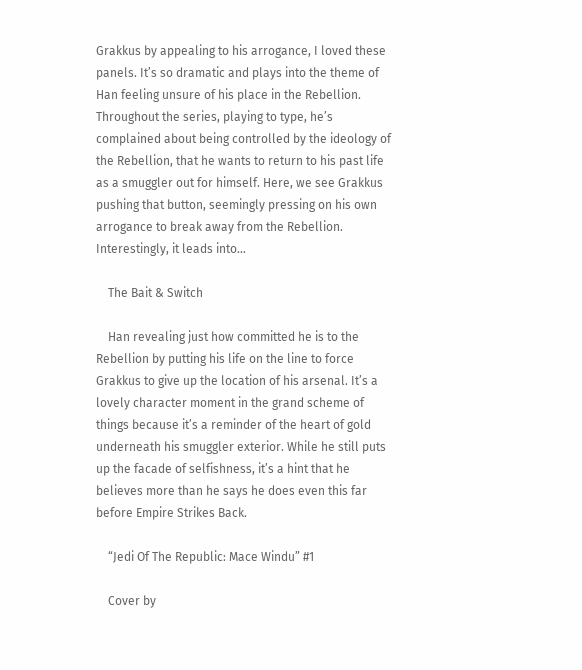Grakkus by appealing to his arrogance, I loved these panels. It’s so dramatic and plays into the theme of Han feeling unsure of his place in the Rebellion. Throughout the series, playing to type, he’s complained about being controlled by the ideology of the Rebellion, that he wants to return to his past life as a smuggler out for himself. Here, we see Grakkus pushing that button, seemingly pressing on his own arrogance to break away from the Rebellion. Interestingly, it leads into…

    The Bait & Switch

    Han revealing just how committed he is to the Rebellion by putting his life on the line to force Grakkus to give up the location of his arsenal. It’s a lovely character moment in the grand scheme of things because it’s a reminder of the heart of gold underneath his smuggler exterior. While he still puts up the facade of selfishness, it’s a hint that he believes more than he says he does even this far before Empire Strikes Back.

    “Jedi Of The Republic: Mace Windu” #1

    Cover by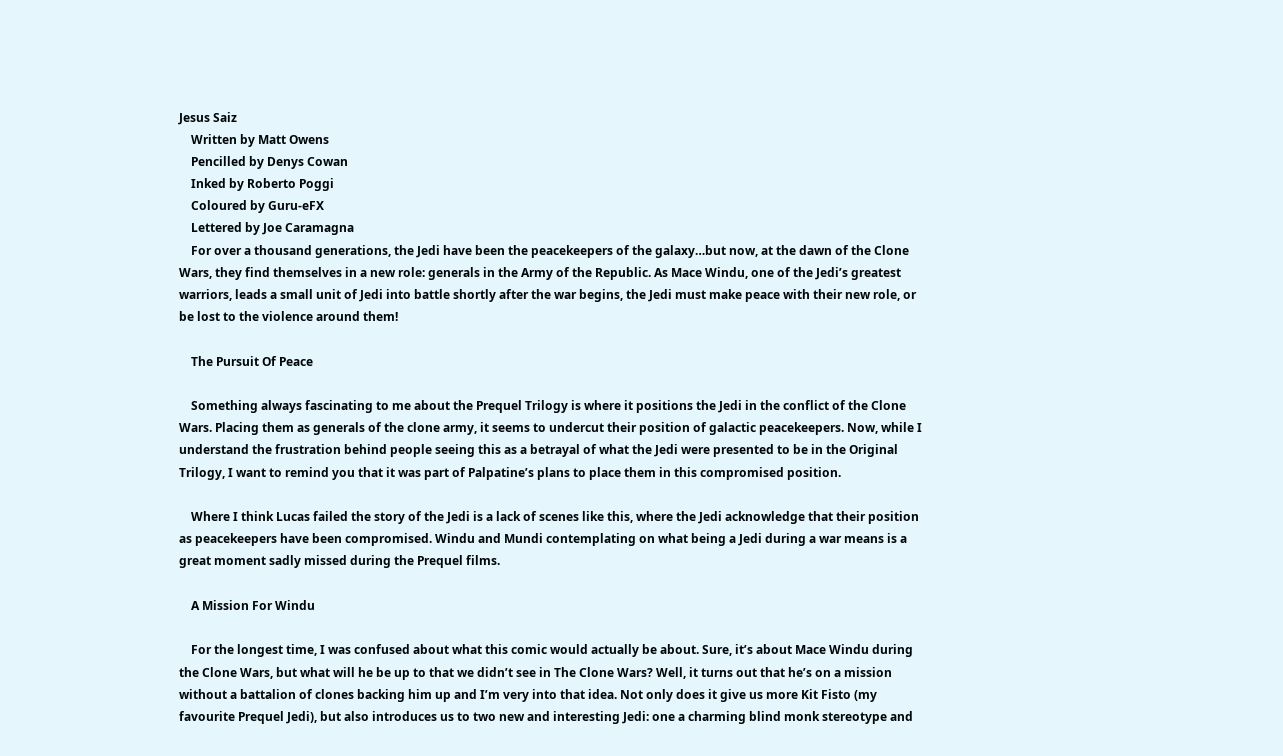Jesus Saiz
    Written by Matt Owens
    Pencilled by Denys Cowan
    Inked by Roberto Poggi
    Coloured by Guru-eFX
    Lettered by Joe Caramagna
    For over a thousand generations, the Jedi have been the peacekeepers of the galaxy…but now, at the dawn of the Clone Wars, they find themselves in a new role: generals in the Army of the Republic. As Mace Windu, one of the Jedi’s greatest warriors, leads a small unit of Jedi into battle shortly after the war begins, the Jedi must make peace with their new role, or be lost to the violence around them!

    The Pursuit Of Peace

    Something always fascinating to me about the Prequel Trilogy is where it positions the Jedi in the conflict of the Clone Wars. Placing them as generals of the clone army, it seems to undercut their position of galactic peacekeepers. Now, while I understand the frustration behind people seeing this as a betrayal of what the Jedi were presented to be in the Original Trilogy, I want to remind you that it was part of Palpatine’s plans to place them in this compromised position.

    Where I think Lucas failed the story of the Jedi is a lack of scenes like this, where the Jedi acknowledge that their position as peacekeepers have been compromised. Windu and Mundi contemplating on what being a Jedi during a war means is a great moment sadly missed during the Prequel films.

    A Mission For Windu

    For the longest time, I was confused about what this comic would actually be about. Sure, it’s about Mace Windu during the Clone Wars, but what will he be up to that we didn’t see in The Clone Wars? Well, it turns out that he’s on a mission without a battalion of clones backing him up and I’m very into that idea. Not only does it give us more Kit Fisto (my favourite Prequel Jedi), but also introduces us to two new and interesting Jedi: one a charming blind monk stereotype and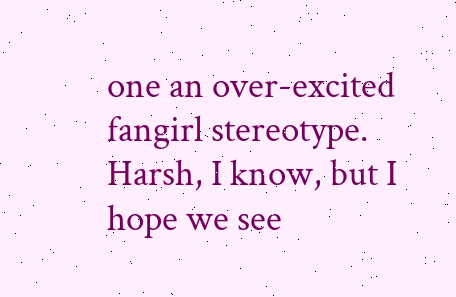one an over-excited fangirl stereotype. Harsh, I know, but I hope we see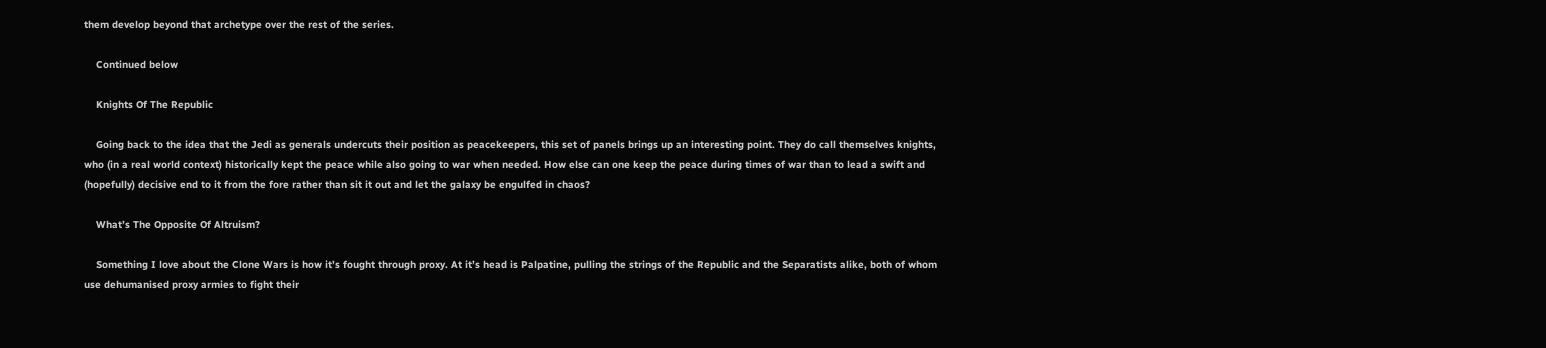them develop beyond that archetype over the rest of the series.

    Continued below

    Knights Of The Republic

    Going back to the idea that the Jedi as generals undercuts their position as peacekeepers, this set of panels brings up an interesting point. They do call themselves knights, who (in a real world context) historically kept the peace while also going to war when needed. How else can one keep the peace during times of war than to lead a swift and (hopefully) decisive end to it from the fore rather than sit it out and let the galaxy be engulfed in chaos?

    What’s The Opposite Of Altruism?

    Something I love about the Clone Wars is how it’s fought through proxy. At it’s head is Palpatine, pulling the strings of the Republic and the Separatists alike, both of whom use dehumanised proxy armies to fight their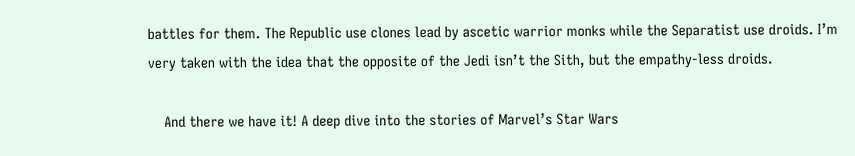battles for them. The Republic use clones lead by ascetic warrior monks while the Separatist use droids. I’m very taken with the idea that the opposite of the Jedi isn’t the Sith, but the empathy-less droids.

    And there we have it! A deep dive into the stories of Marvel’s Star Wars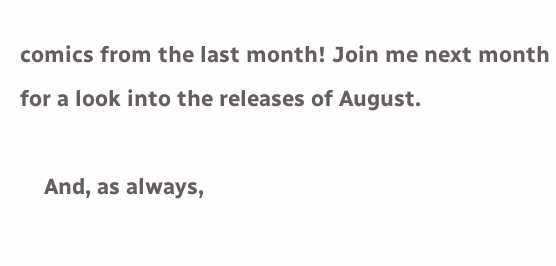comics from the last month! Join me next month for a look into the releases of August.

    And, as always,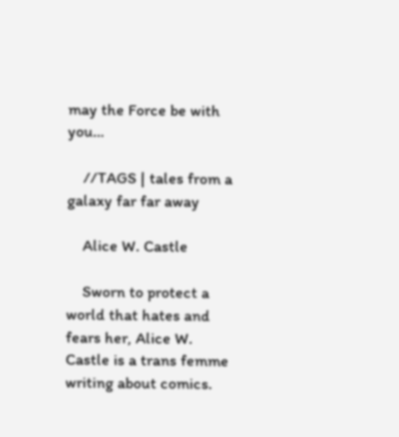may the Force be with you…

    //TAGS | tales from a galaxy far far away

    Alice W. Castle

    Sworn to protect a world that hates and fears her, Alice W. Castle is a trans femme writing about comics.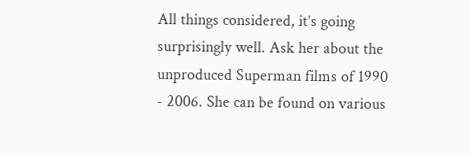All things considered, it’s going surprisingly well. Ask her about the unproduced Superman films of 1990 - 2006. She can be found on various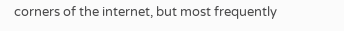corners of the internet, but most frequently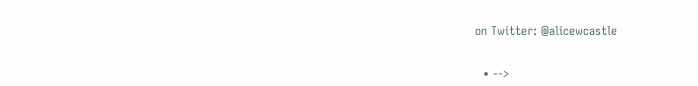on Twitter: @alicewcastle


  • -->